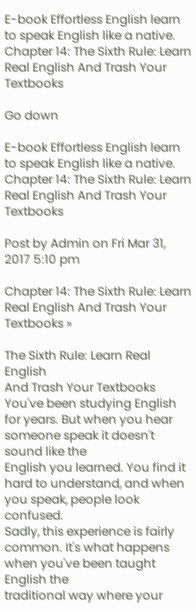E-book Effortless English learn to speak English like a native. Chapter 14: The Sixth Rule: Learn Real English And Trash Your Textbooks

Go down

E-book Effortless English learn to speak English like a native. Chapter 14: The Sixth Rule: Learn Real English And Trash Your Textbooks

Post by Admin on Fri Mar 31, 2017 5:10 pm

Chapter 14: The Sixth Rule: Learn Real English And Trash Your Textbooks »

The Sixth Rule: Learn Real English
And Trash Your Textbooks
You've been studying English for years. But when you hear someone speak it doesn't sound like the
English you learned. You find it hard to understand, and when you speak, people look confused.
Sadly, this experience is fairly common. It's what happens when you've been taught English the
traditional way where your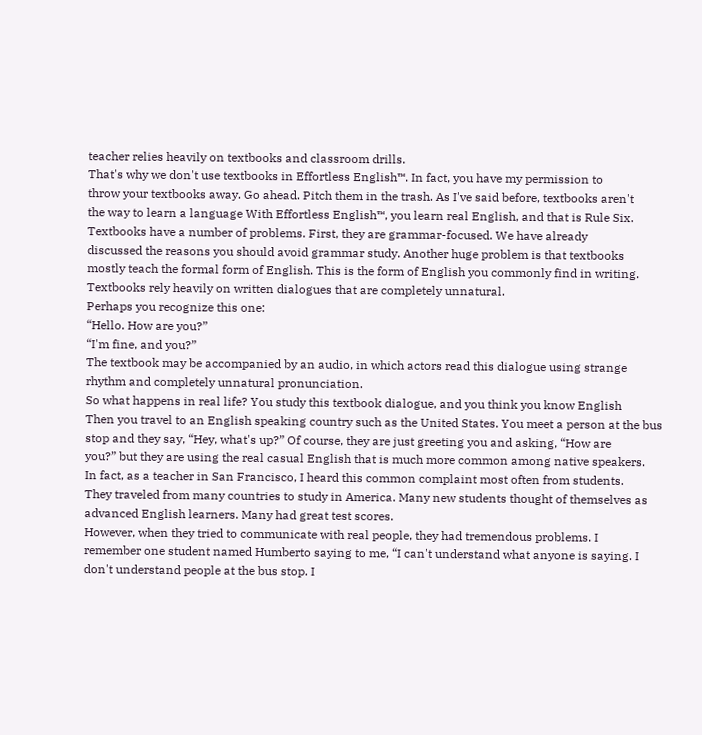teacher relies heavily on textbooks and classroom drills.
That's why we don't use textbooks in Effortless English™. In fact, you have my permission to
throw your textbooks away. Go ahead. Pitch them in the trash. As I've said before, textbooks aren't
the way to learn a language With Effortless English™, you learn real English, and that is Rule Six.
Textbooks have a number of problems. First, they are grammar-focused. We have already
discussed the reasons you should avoid grammar study. Another huge problem is that textbooks
mostly teach the formal form of English. This is the form of English you commonly find in writing.
Textbooks rely heavily on written dialogues that are completely unnatural.
Perhaps you recognize this one:
“Hello. How are you?”
“I'm fine, and you?”
The textbook may be accompanied by an audio, in which actors read this dialogue using strange
rhythm and completely unnatural pronunciation.
So what happens in real life? You study this textbook dialogue, and you think you know English
Then you travel to an English speaking country such as the United States. You meet a person at the bus
stop and they say, “Hey, what's up?” Of course, they are just greeting you and asking, “How are
you?” but they are using the real casual English that is much more common among native speakers.
In fact, as a teacher in San Francisco, I heard this common complaint most often from students.
They traveled from many countries to study in America. Many new students thought of themselves as
advanced English learners. Many had great test scores.
However, when they tried to communicate with real people, they had tremendous problems. I
remember one student named Humberto saying to me, “I can't understand what anyone is saying. I
don't understand people at the bus stop. I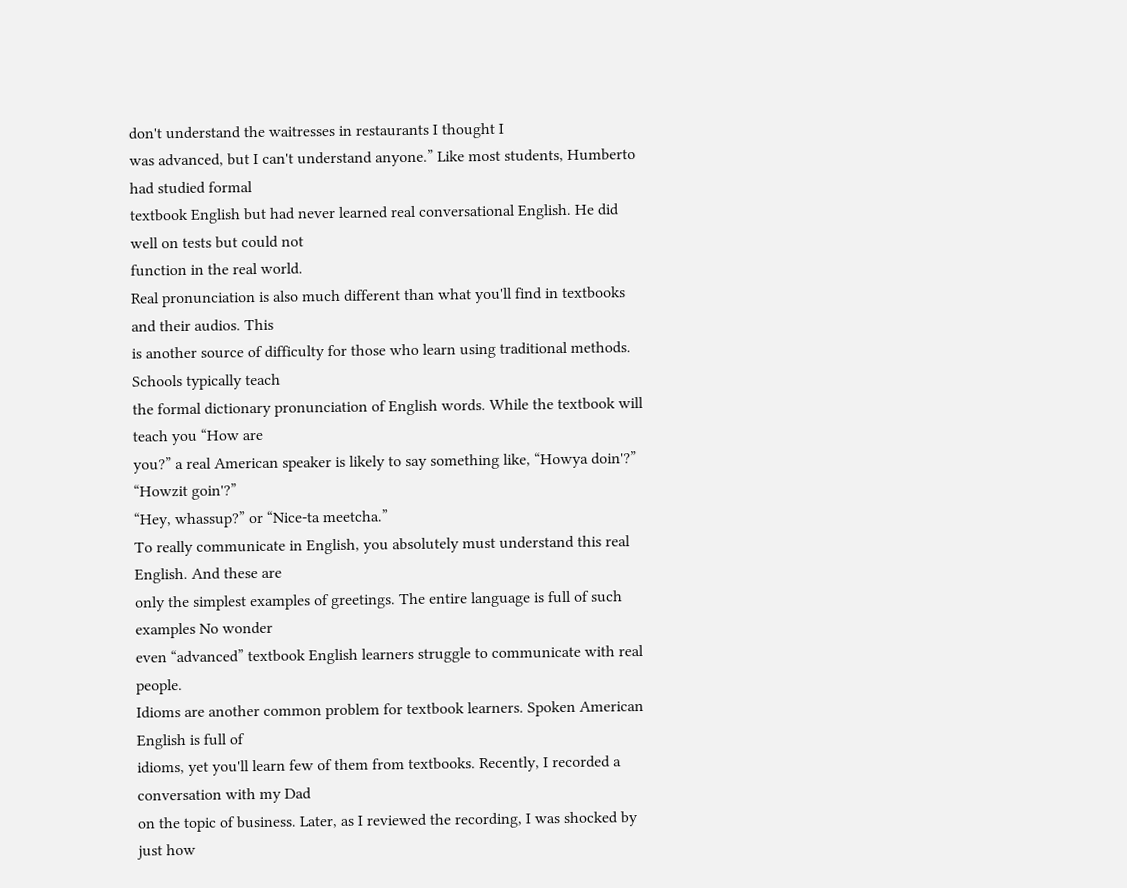don't understand the waitresses in restaurants I thought I
was advanced, but I can't understand anyone.” Like most students, Humberto had studied formal
textbook English but had never learned real conversational English. He did well on tests but could not
function in the real world.
Real pronunciation is also much different than what you'll find in textbooks and their audios. This
is another source of difficulty for those who learn using traditional methods. Schools typically teach
the formal dictionary pronunciation of English words. While the textbook will teach you “How are
you?” a real American speaker is likely to say something like, “Howya doin'?” “Howzit goin'?”
“Hey, whassup?” or “Nice-ta meetcha.”
To really communicate in English, you absolutely must understand this real English. And these are
only the simplest examples of greetings. The entire language is full of such examples No wonder
even “advanced” textbook English learners struggle to communicate with real people.
Idioms are another common problem for textbook learners. Spoken American English is full of
idioms, yet you'll learn few of them from textbooks. Recently, I recorded a conversation with my Dad
on the topic of business. Later, as I reviewed the recording, I was shocked by just how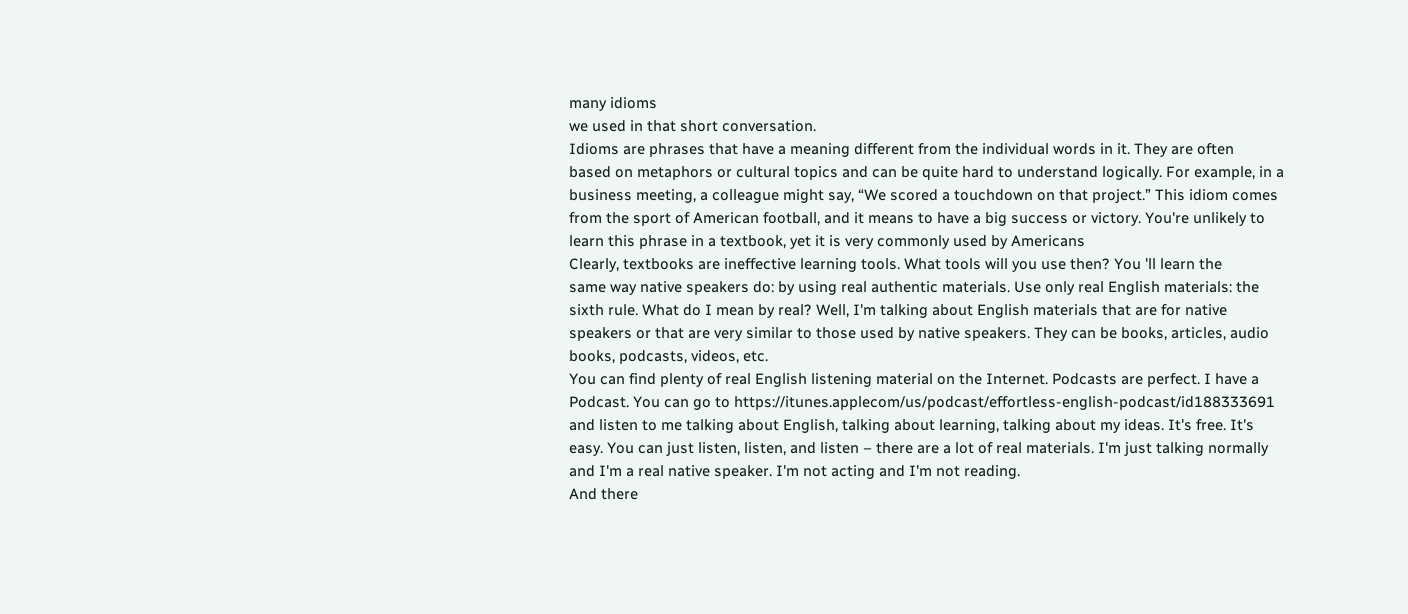many idioms
we used in that short conversation.
Idioms are phrases that have a meaning different from the individual words in it. They are often
based on metaphors or cultural topics and can be quite hard to understand logically. For example, in a
business meeting, a colleague might say, “We scored a touchdown on that project.” This idiom comes
from the sport of American football, and it means to have a big success or victory. You're unlikely to
learn this phrase in a textbook, yet it is very commonly used by Americans
Clearly, textbooks are ineffective learning tools. What tools will you use then? You 'll learn the
same way native speakers do: by using real authentic materials. Use only real English materials: the
sixth rule. What do I mean by real? Well, I'm talking about English materials that are for native
speakers or that are very similar to those used by native speakers. They can be books, articles, audio
books, podcasts, videos, etc.
You can find plenty of real English listening material on the Internet. Podcasts are perfect. I have a
Podcast. You can go to https://itunes.applecom/us/podcast/effortless-english-podcast/id188333691
and listen to me talking about English, talking about learning, talking about my ideas. It's free. It's
easy. You can just listen, listen, and listen – there are a lot of real materials. I'm just talking normally
and I'm a real native speaker. I'm not acting and I'm not reading.
And there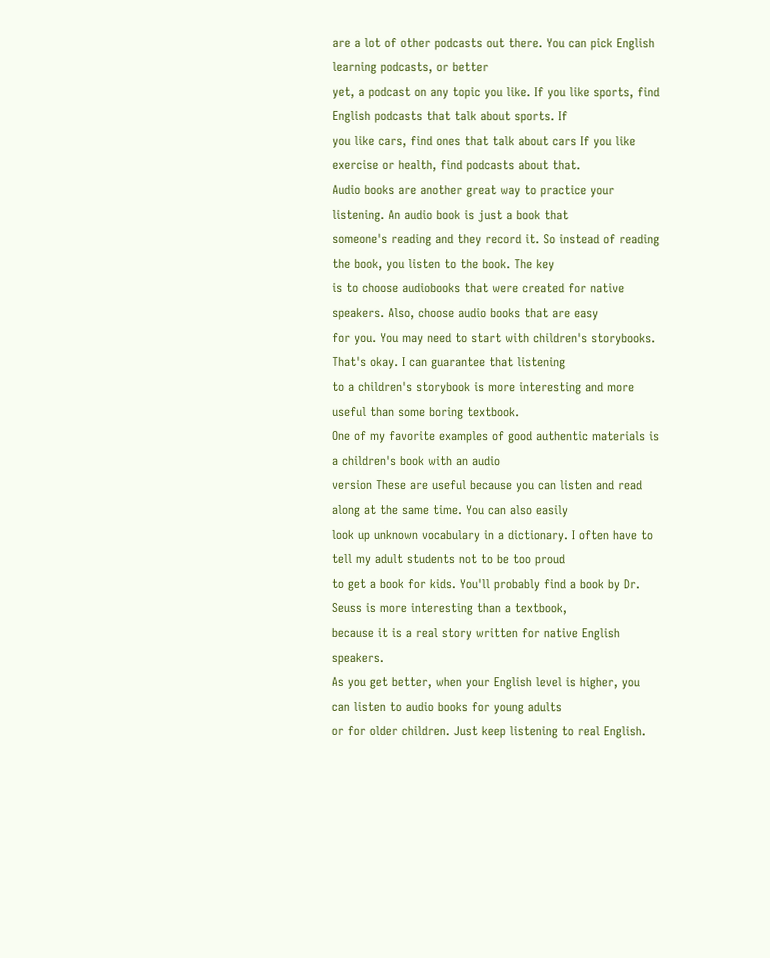are a lot of other podcasts out there. You can pick English learning podcasts, or better
yet, a podcast on any topic you like. If you like sports, find English podcasts that talk about sports. If
you like cars, find ones that talk about cars If you like exercise or health, find podcasts about that.
Audio books are another great way to practice your listening. An audio book is just a book that
someone's reading and they record it. So instead of reading the book, you listen to the book. The key
is to choose audiobooks that were created for native speakers. Also, choose audio books that are easy
for you. You may need to start with children's storybooks. That's okay. I can guarantee that listening
to a children's storybook is more interesting and more useful than some boring textbook.
One of my favorite examples of good authentic materials is a children's book with an audio
version These are useful because you can listen and read along at the same time. You can also easily
look up unknown vocabulary in a dictionary. I often have to tell my adult students not to be too proud
to get a book for kids. You'll probably find a book by Dr. Seuss is more interesting than a textbook,
because it is a real story written for native English speakers.
As you get better, when your English level is higher, you can listen to audio books for young adults
or for older children. Just keep listening to real English.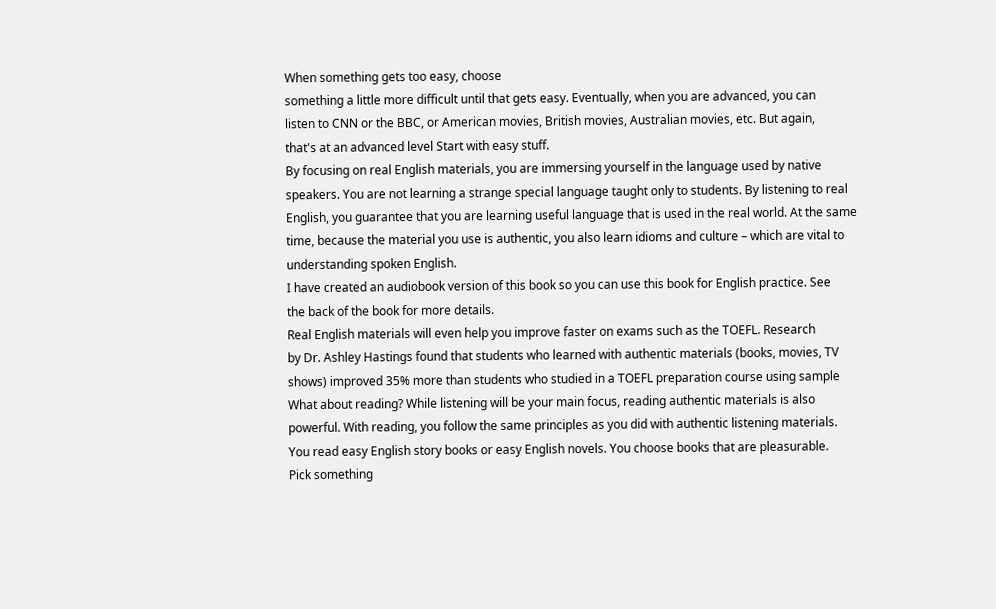When something gets too easy, choose
something a little more difficult until that gets easy. Eventually, when you are advanced, you can
listen to CNN or the BBC, or American movies, British movies, Australian movies, etc. But again,
that's at an advanced level Start with easy stuff.
By focusing on real English materials, you are immersing yourself in the language used by native
speakers. You are not learning a strange special language taught only to students. By listening to real
English, you guarantee that you are learning useful language that is used in the real world. At the same
time, because the material you use is authentic, you also learn idioms and culture – which are vital to
understanding spoken English.
I have created an audiobook version of this book so you can use this book for English practice. See
the back of the book for more details.
Real English materials will even help you improve faster on exams such as the TOEFL. Research
by Dr. Ashley Hastings found that students who learned with authentic materials (books, movies, TV
shows) improved 35% more than students who studied in a TOEFL preparation course using sample
What about reading? While listening will be your main focus, reading authentic materials is also
powerful. With reading, you follow the same principles as you did with authentic listening materials.
You read easy English story books or easy English novels. You choose books that are pleasurable.
Pick something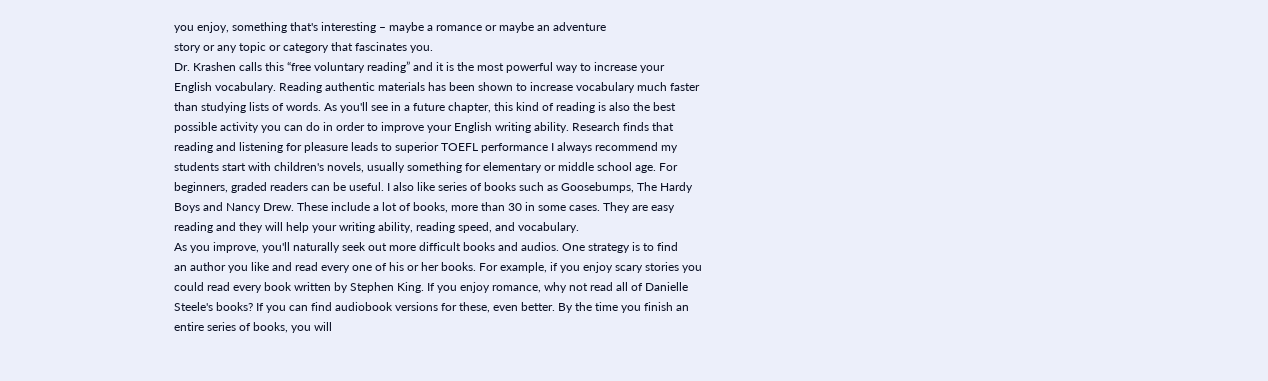you enjoy, something that's interesting – maybe a romance or maybe an adventure
story or any topic or category that fascinates you.
Dr. Krashen calls this “free voluntary reading” and it is the most powerful way to increase your
English vocabulary. Reading authentic materials has been shown to increase vocabulary much faster
than studying lists of words. As you'll see in a future chapter, this kind of reading is also the best
possible activity you can do in order to improve your English writing ability. Research finds that
reading and listening for pleasure leads to superior TOEFL performance I always recommend my
students start with children's novels, usually something for elementary or middle school age. For
beginners, graded readers can be useful. I also like series of books such as Goosebumps, The Hardy
Boys and Nancy Drew. These include a lot of books, more than 30 in some cases. They are easy
reading and they will help your writing ability, reading speed, and vocabulary.
As you improve, you'll naturally seek out more difficult books and audios. One strategy is to find
an author you like and read every one of his or her books. For example, if you enjoy scary stories you
could read every book written by Stephen King. If you enjoy romance, why not read all of Danielle
Steele's books? If you can find audiobook versions for these, even better. By the time you finish an
entire series of books, you will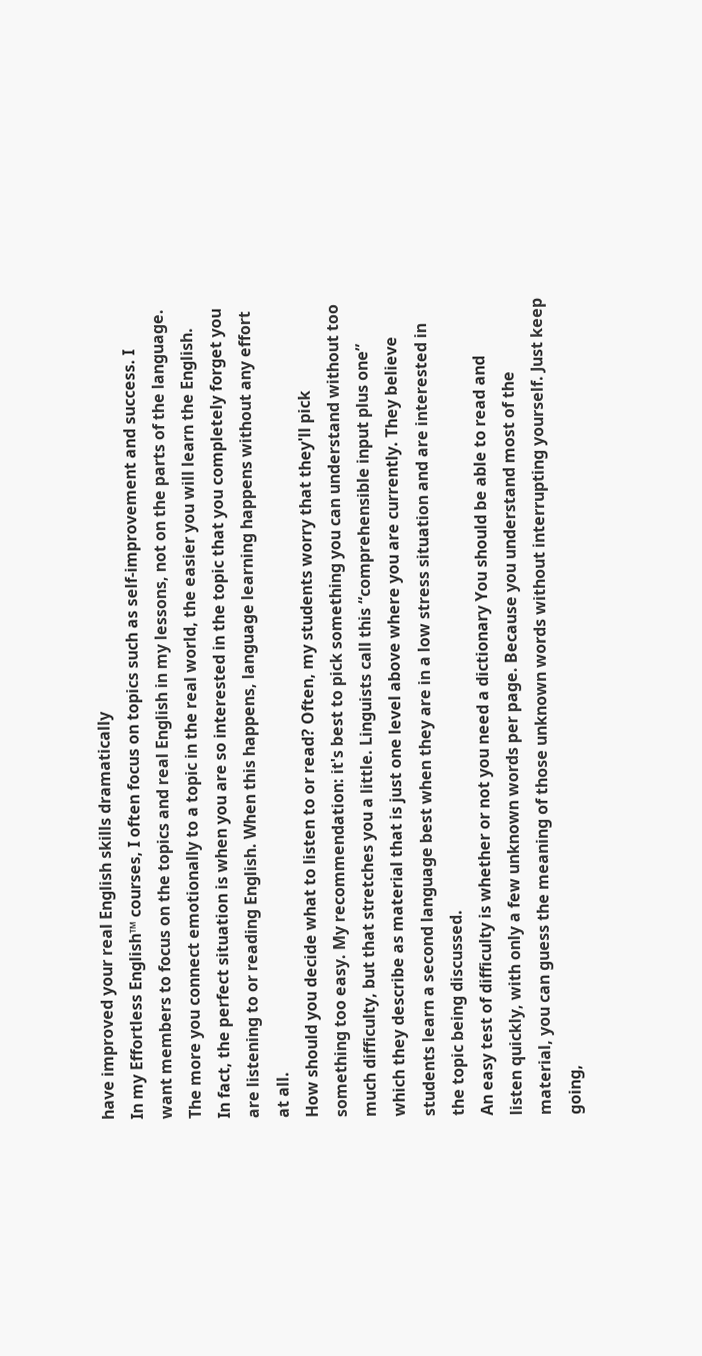have improved your real English skills dramatically
In my Effortless English™ courses, I often focus on topics such as self-improvement and success. I
want members to focus on the topics and real English in my lessons, not on the parts of the language.
The more you connect emotionally to a topic in the real world, the easier you will learn the English.
In fact, the perfect situation is when you are so interested in the topic that you completely forget you
are listening to or reading English. When this happens, language learning happens without any effort
at all.
How should you decide what to listen to or read? Often, my students worry that they'll pick
something too easy. My recommendation: it's best to pick something you can understand without too
much difficulty, but that stretches you a little. Linguists call this “comprehensible input plus one”
which they describe as material that is just one level above where you are currently. They believe
students learn a second language best when they are in a low stress situation and are interested in
the topic being discussed.
An easy test of difficulty is whether or not you need a dictionary You should be able to read and
listen quickly, with only a few unknown words per page. Because you understand most of the
material, you can guess the meaning of those unknown words without interrupting yourself. Just keep
going,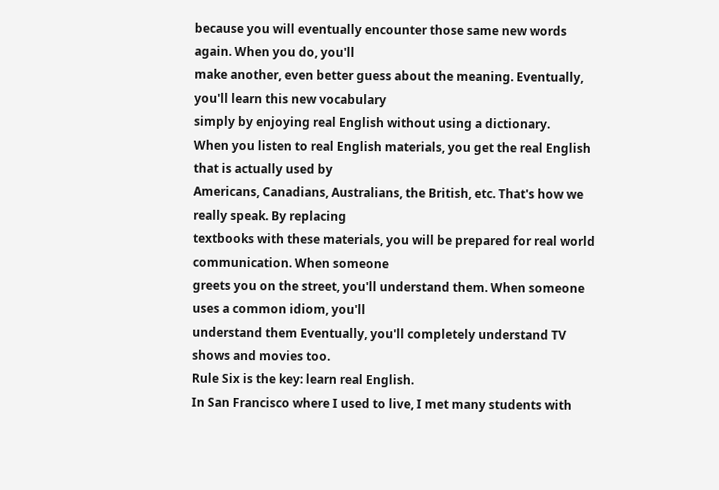because you will eventually encounter those same new words again. When you do, you'll
make another, even better guess about the meaning. Eventually, you'll learn this new vocabulary
simply by enjoying real English without using a dictionary.
When you listen to real English materials, you get the real English that is actually used by
Americans, Canadians, Australians, the British, etc. That's how we really speak. By replacing
textbooks with these materials, you will be prepared for real world communication. When someone
greets you on the street, you'll understand them. When someone uses a common idiom, you'll
understand them Eventually, you'll completely understand TV shows and movies too.
Rule Six is the key: learn real English.
In San Francisco where I used to live, I met many students with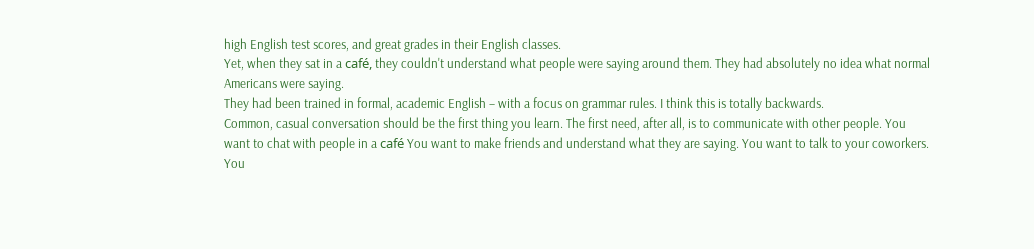high English test scores, and great grades in their English classes.
Yet, when they sat in a café, they couldn't understand what people were saying around them. They had absolutely no idea what normal
Americans were saying.
They had been trained in formal, academic English – with a focus on grammar rules. I think this is totally backwards.
Common, casual conversation should be the first thing you learn. The first need, after all, is to communicate with other people. You
want to chat with people in a café You want to make friends and understand what they are saying. You want to talk to your coworkers.
You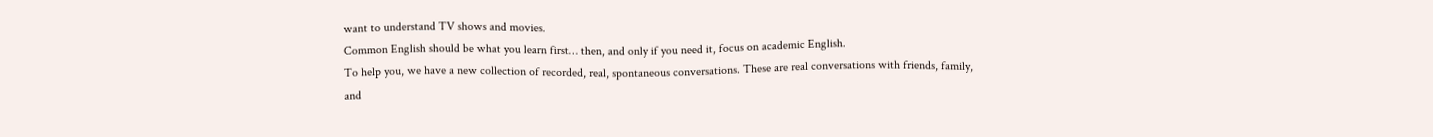want to understand TV shows and movies.
Common English should be what you learn first… then, and only if you need it, focus on academic English.
To help you, we have a new collection of recorded, real, spontaneous conversations. These are real conversations with friends, family,
and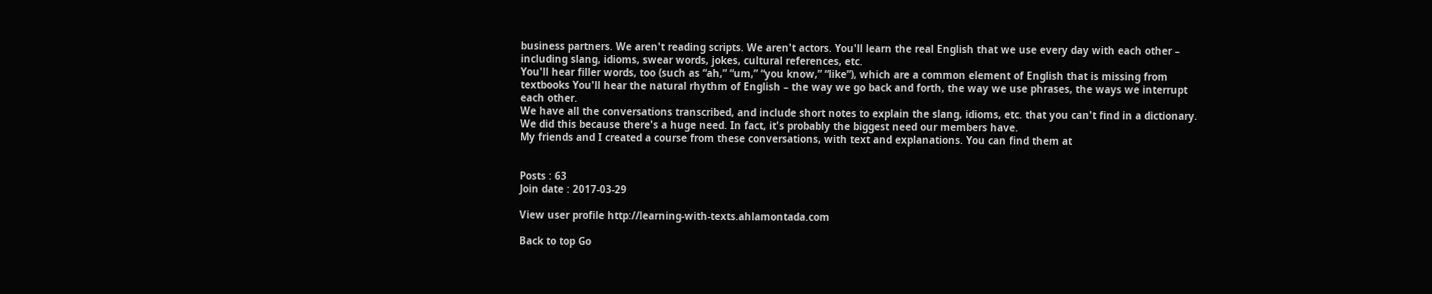business partners. We aren't reading scripts. We aren't actors. You'll learn the real English that we use every day with each other –
including slang, idioms, swear words, jokes, cultural references, etc.
You'll hear filler words, too (such as “ah,” “um,” “you know,” “like”), which are a common element of English that is missing from
textbooks You'll hear the natural rhythm of English – the way we go back and forth, the way we use phrases, the ways we interrupt
each other.
We have all the conversations transcribed, and include short notes to explain the slang, idioms, etc. that you can't find in a dictionary.
We did this because there's a huge need. In fact, it's probably the biggest need our members have.
My friends and I created a course from these conversations, with text and explanations. You can find them at


Posts : 63
Join date : 2017-03-29

View user profile http://learning-with-texts.ahlamontada.com

Back to top Go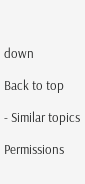down

Back to top

- Similar topics

Permissions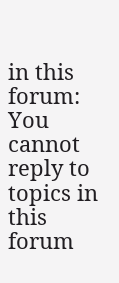in this forum:
You cannot reply to topics in this forum